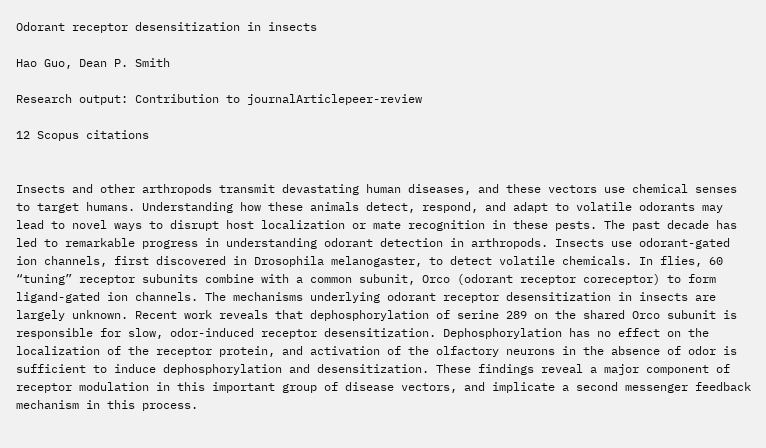Odorant receptor desensitization in insects

Hao Guo, Dean P. Smith

Research output: Contribution to journalArticlepeer-review

12 Scopus citations


Insects and other arthropods transmit devastating human diseases, and these vectors use chemical senses to target humans. Understanding how these animals detect, respond, and adapt to volatile odorants may lead to novel ways to disrupt host localization or mate recognition in these pests. The past decade has led to remarkable progress in understanding odorant detection in arthropods. Insects use odorant-gated ion channels, first discovered in Drosophila melanogaster, to detect volatile chemicals. In flies, 60 “tuning” receptor subunits combine with a common subunit, Orco (odorant receptor coreceptor) to form ligand-gated ion channels. The mechanisms underlying odorant receptor desensitization in insects are largely unknown. Recent work reveals that dephosphorylation of serine 289 on the shared Orco subunit is responsible for slow, odor-induced receptor desensitization. Dephosphorylation has no effect on the localization of the receptor protein, and activation of the olfactory neurons in the absence of odor is sufficient to induce dephosphorylation and desensitization. These findings reveal a major component of receptor modulation in this important group of disease vectors, and implicate a second messenger feedback mechanism in this process.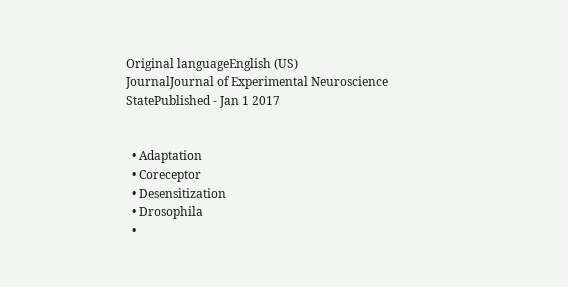Original languageEnglish (US)
JournalJournal of Experimental Neuroscience
StatePublished - Jan 1 2017


  • Adaptation
  • Coreceptor
  • Desensitization
  • Drosophila
  •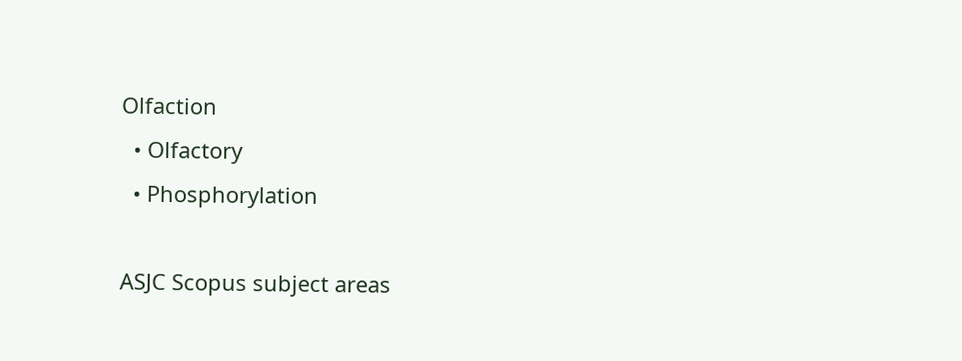Olfaction
  • Olfactory
  • Phosphorylation

ASJC Scopus subject areas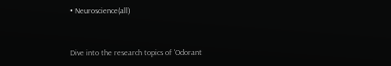• Neuroscience(all)


Dive into the research topics of 'Odorant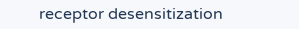receptor desensitization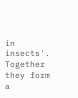in insects'. Together they form a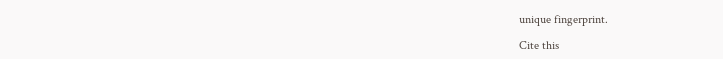unique fingerprint.

Cite this